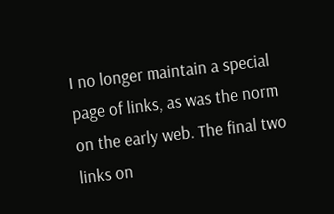I no longer maintain a special page of links, as was the norm on the early web. The final two links on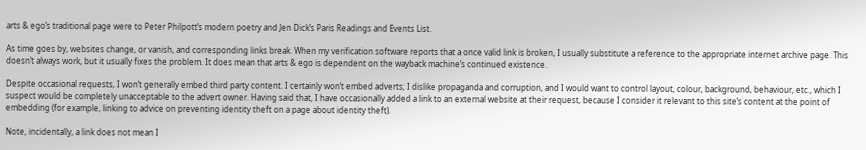arts & ego’s traditional page were to Peter Philpott’s modern poetry and Jen Dick’s Paris Readings and Events List.

As time goes by, websites change, or vanish, and corresponding links break. When my verification software reports that a once valid link is broken, I usually substitute a reference to the appropriate internet archive page. This doesn’t always work, but it usually fixes the problem. It does mean that arts & ego is dependent on the wayback machine’s continued existence.

Despite occasional requests, I won’t generally embed third party content. I certainly won’t embed adverts; I dislike propaganda and corruption, and I would want to control layout, colour, background, behaviour, etc., which I suspect would be completely unacceptable to the advert owner. Having said that, I have occasionally added a link to an external website at their request, because I consider it relevant to this site’s content at the point of embedding (for example, linking to advice on preventing identity theft on a page about identity theft).

Note, incidentally, a link does not mean I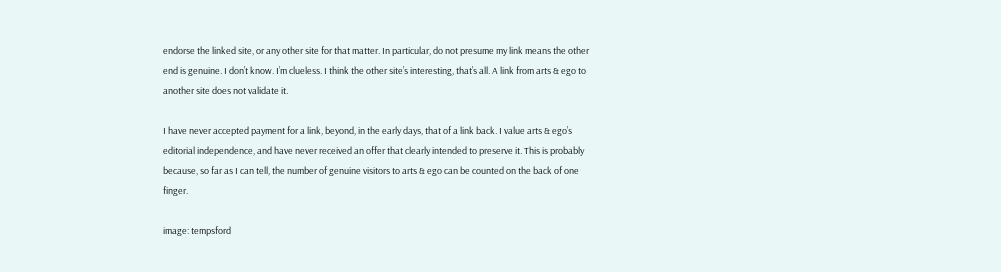endorse the linked site, or any other site for that matter. In particular, do not presume my link means the other end is genuine. I don’t know. I’m clueless. I think the other site’s interesting, that’s all. A link from arts & ego to another site does not validate it.

I have never accepted payment for a link, beyond, in the early days, that of a link back. I value arts & ego’s editorial independence, and have never received an offer that clearly intended to preserve it. This is probably because, so far as I can tell, the number of genuine visitors to arts & ego can be counted on the back of one finger.

image: tempsford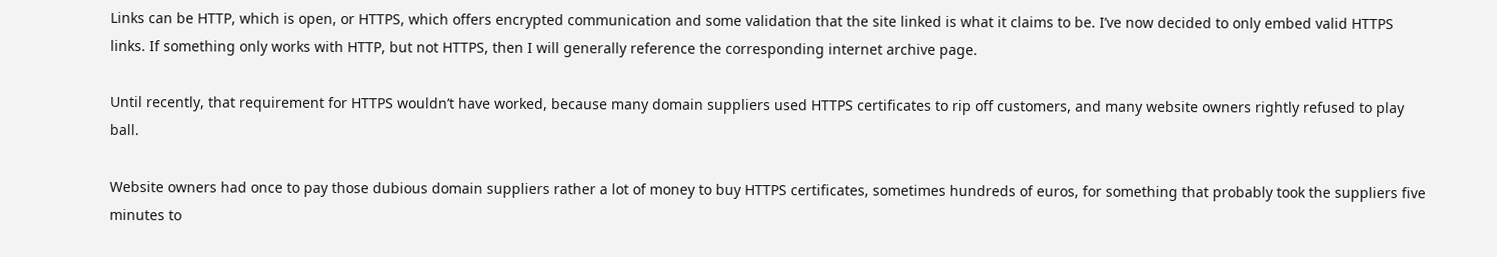Links can be HTTP, which is open, or HTTPS, which offers encrypted communication and some validation that the site linked is what it claims to be. I’ve now decided to only embed valid HTTPS links. If something only works with HTTP, but not HTTPS, then I will generally reference the corresponding internet archive page.

Until recently, that requirement for HTTPS wouldn’t have worked, because many domain suppliers used HTTPS certificates to rip off customers, and many website owners rightly refused to play ball.

Website owners had once to pay those dubious domain suppliers rather a lot of money to buy HTTPS certificates, sometimes hundreds of euros, for something that probably took the suppliers five minutes to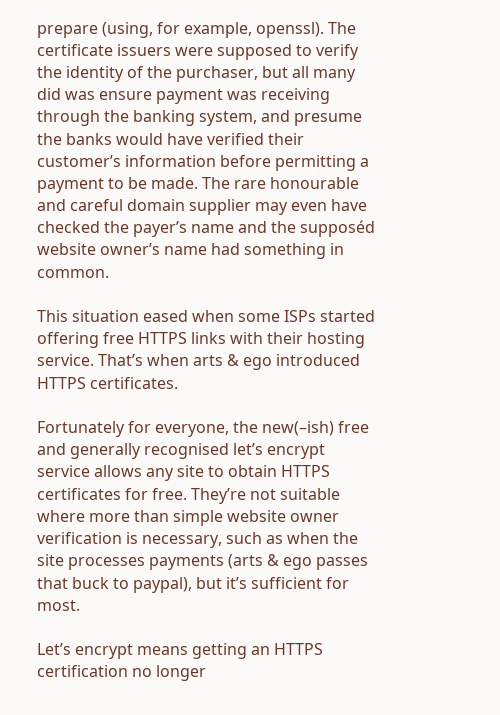prepare (using, for example, openssl). The certificate issuers were supposed to verify the identity of the purchaser, but all many did was ensure payment was receiving through the banking system, and presume the banks would have verified their customer’s information before permitting a payment to be made. The rare honourable and careful domain supplier may even have checked the payer’s name and the supposéd website owner’s name had something in common.

This situation eased when some ISPs started offering free HTTPS links with their hosting service. That’s when arts & ego introduced HTTPS certificates.

Fortunately for everyone, the new(–ish) free and generally recognised let’s encrypt service allows any site to obtain HTTPS certificates for free. They’re not suitable where more than simple website owner verification is necessary, such as when the site processes payments (arts & ego passes that buck to paypal), but it’s sufficient for most.

Let’s encrypt means getting an HTTPS certification no longer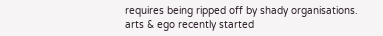requires being ripped off by shady organisations. arts & ego recently started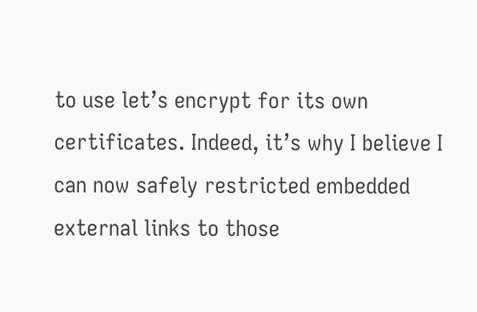to use let’s encrypt for its own certificates. Indeed, it’s why I believe I can now safely restricted embedded external links to those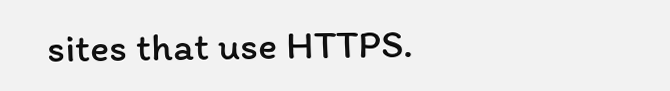sites that use HTTPS.